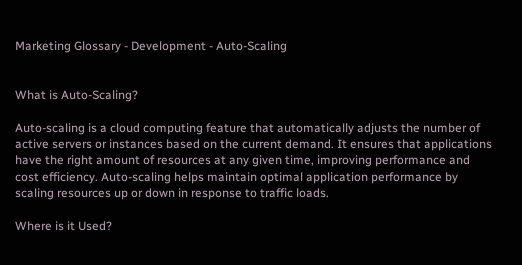Marketing Glossary - Development - Auto-Scaling


What is Auto-Scaling?

Auto-scaling is a cloud computing feature that automatically adjusts the number of active servers or instances based on the current demand. It ensures that applications have the right amount of resources at any given time, improving performance and cost efficiency. Auto-scaling helps maintain optimal application performance by scaling resources up or down in response to traffic loads.

Where is it Used?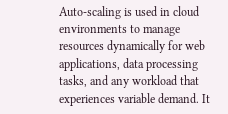Auto-scaling is used in cloud environments to manage resources dynamically for web applications, data processing tasks, and any workload that experiences variable demand. It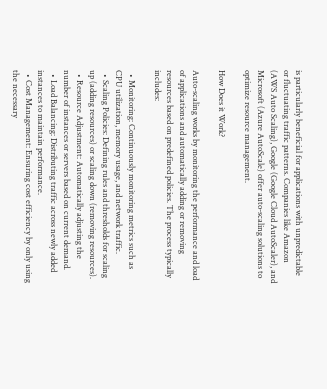is particularly beneficial for applications with unpredictable or fluctuating traffic patterns. Companies like Amazon (AWS Auto Scaling), Google (Google Cloud AutoScaler), and Microsoft (Azure AutoScale) offer auto-scaling solutions to optimize resource management.

How Does it Work?

Auto-scaling works by monitoring the performance and load of applications and automatically adding or removing resources based on predefined policies. The process typically includes:

  • Monitoring: Continuously monitoring metrics such as CPU utilization, memory usage, and network traffic.
  • Scaling Policies: Defining rules and thresholds for scaling up (adding resources) or scaling down (removing resources).
  • Resource Adjustment: Automatically adjusting the number of instances or servers based on current demand.
  • Load Balancing: Distributing traffic across newly added instances to maintain performance.
  • Cost Management: Ensuring cost efficiency by only using the necessary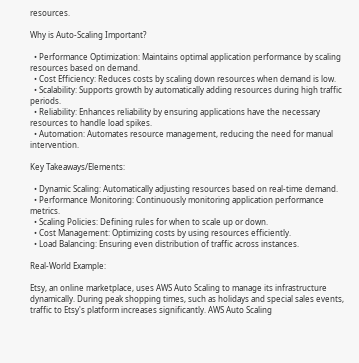resources.

Why is Auto-Scaling Important?

  • Performance Optimization: Maintains optimal application performance by scaling resources based on demand.
  • Cost Efficiency: Reduces costs by scaling down resources when demand is low.
  • Scalability: Supports growth by automatically adding resources during high traffic periods.
  • Reliability: Enhances reliability by ensuring applications have the necessary resources to handle load spikes.
  • Automation: Automates resource management, reducing the need for manual intervention.

Key Takeaways/Elements:

  • Dynamic Scaling: Automatically adjusting resources based on real-time demand.
  • Performance Monitoring: Continuously monitoring application performance metrics.
  • Scaling Policies: Defining rules for when to scale up or down.
  • Cost Management: Optimizing costs by using resources efficiently.
  • Load Balancing: Ensuring even distribution of traffic across instances.

Real-World Example:

Etsy, an online marketplace, uses AWS Auto Scaling to manage its infrastructure dynamically. During peak shopping times, such as holidays and special sales events, traffic to Etsy's platform increases significantly. AWS Auto Scaling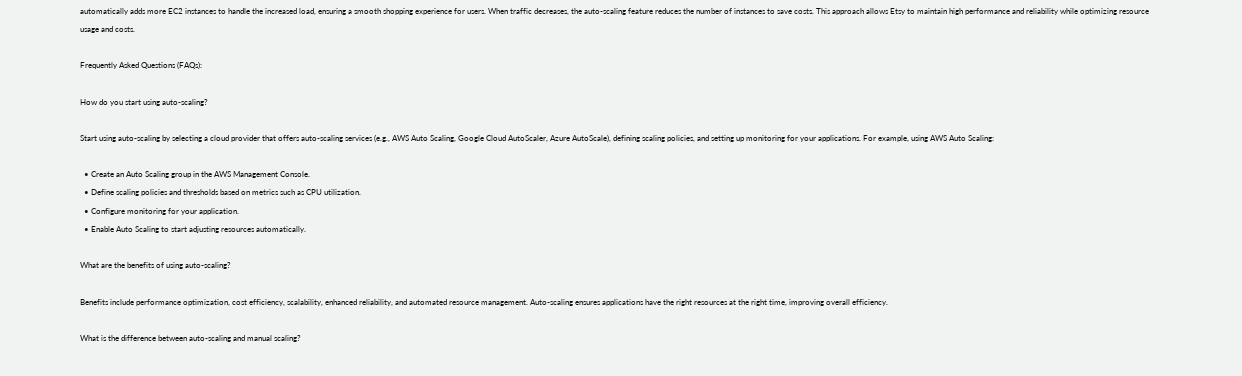automatically adds more EC2 instances to handle the increased load, ensuring a smooth shopping experience for users. When traffic decreases, the auto-scaling feature reduces the number of instances to save costs. This approach allows Etsy to maintain high performance and reliability while optimizing resource usage and costs.

Frequently Asked Questions (FAQs):

How do you start using auto-scaling?

Start using auto-scaling by selecting a cloud provider that offers auto-scaling services (e.g., AWS Auto Scaling, Google Cloud AutoScaler, Azure AutoScale), defining scaling policies, and setting up monitoring for your applications. For example, using AWS Auto Scaling:

  • Create an Auto Scaling group in the AWS Management Console.
  • Define scaling policies and thresholds based on metrics such as CPU utilization.
  • Configure monitoring for your application.
  • Enable Auto Scaling to start adjusting resources automatically.

What are the benefits of using auto-scaling?

Benefits include performance optimization, cost efficiency, scalability, enhanced reliability, and automated resource management. Auto-scaling ensures applications have the right resources at the right time, improving overall efficiency.

What is the difference between auto-scaling and manual scaling?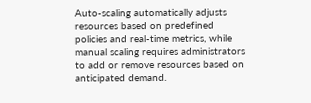Auto-scaling automatically adjusts resources based on predefined policies and real-time metrics, while manual scaling requires administrators to add or remove resources based on anticipated demand.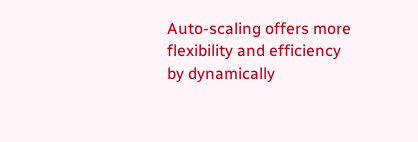Auto-scaling offers more flexibility and efficiency by dynamically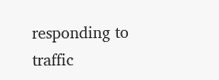responding to traffic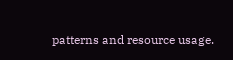patterns and resource usage.